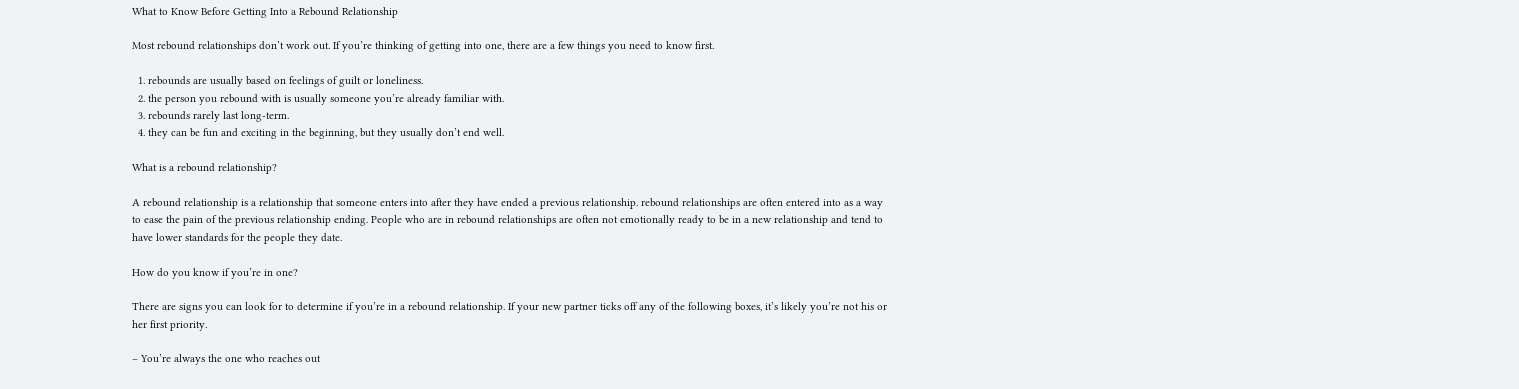What to Know Before Getting Into a Rebound Relationship

Most rebound relationships don’t work out. If you’re thinking of getting into one, there are a few things you need to know first.

  1. rebounds are usually based on feelings of guilt or loneliness.
  2. the person you rebound with is usually someone you’re already familiar with.
  3. rebounds rarely last long-term.
  4. they can be fun and exciting in the beginning, but they usually don’t end well.

What is a rebound relationship?

A rebound relationship is a relationship that someone enters into after they have ended a previous relationship. rebound relationships are often entered into as a way to ease the pain of the previous relationship ending. People who are in rebound relationships are often not emotionally ready to be in a new relationship and tend to have lower standards for the people they date.

How do you know if you’re in one?

There are signs you can look for to determine if you’re in a rebound relationship. If your new partner ticks off any of the following boxes, it’s likely you’re not his or her first priority.

– You’re always the one who reaches out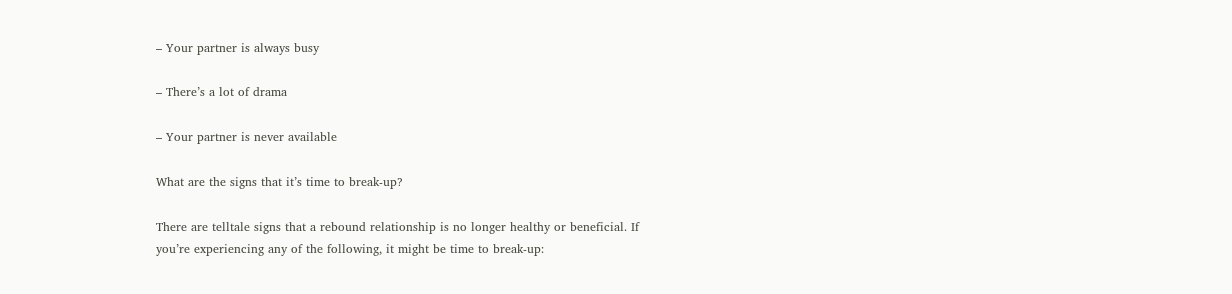– Your partner is always busy

– There’s a lot of drama

– Your partner is never available

What are the signs that it’s time to break-up?

There are telltale signs that a rebound relationship is no longer healthy or beneficial. If you’re experiencing any of the following, it might be time to break-up: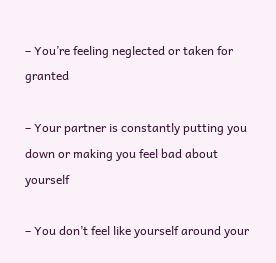– You’re feeling neglected or taken for granted

– Your partner is constantly putting you down or making you feel bad about yourself

– You don’t feel like yourself around your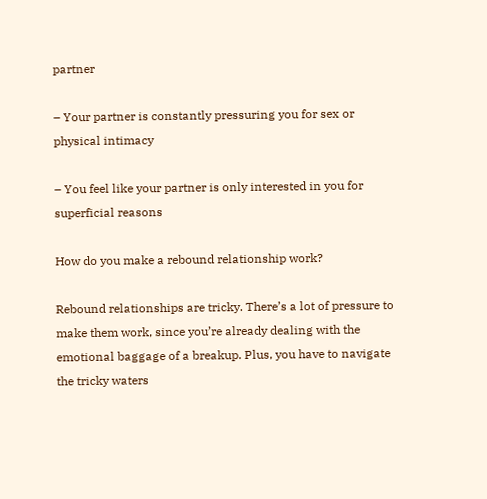partner

– Your partner is constantly pressuring you for sex or physical intimacy

– You feel like your partner is only interested in you for superficial reasons

How do you make a rebound relationship work?

Rebound relationships are tricky. There’s a lot of pressure to make them work, since you’re already dealing with the emotional baggage of a breakup. Plus, you have to navigate the tricky waters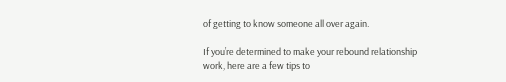of getting to know someone all over again.

If you’re determined to make your rebound relationship work, here are a few tips to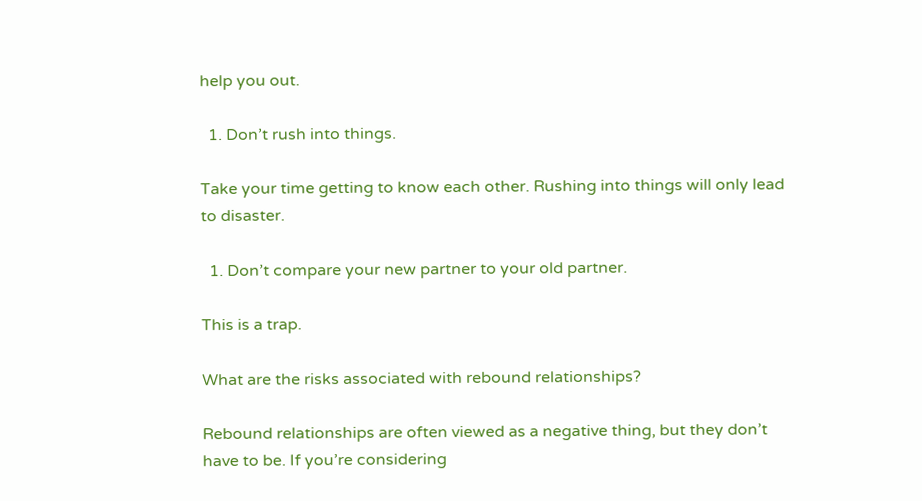help you out.

  1. Don’t rush into things.

Take your time getting to know each other. Rushing into things will only lead to disaster.

  1. Don’t compare your new partner to your old partner.

This is a trap.

What are the risks associated with rebound relationships?

Rebound relationships are often viewed as a negative thing, but they don’t have to be. If you’re considering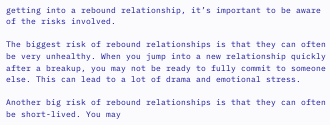getting into a rebound relationship, it’s important to be aware of the risks involved.

The biggest risk of rebound relationships is that they can often be very unhealthy. When you jump into a new relationship quickly after a breakup, you may not be ready to fully commit to someone else. This can lead to a lot of drama and emotional stress.

Another big risk of rebound relationships is that they can often be short-lived. You may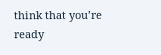think that you’re ready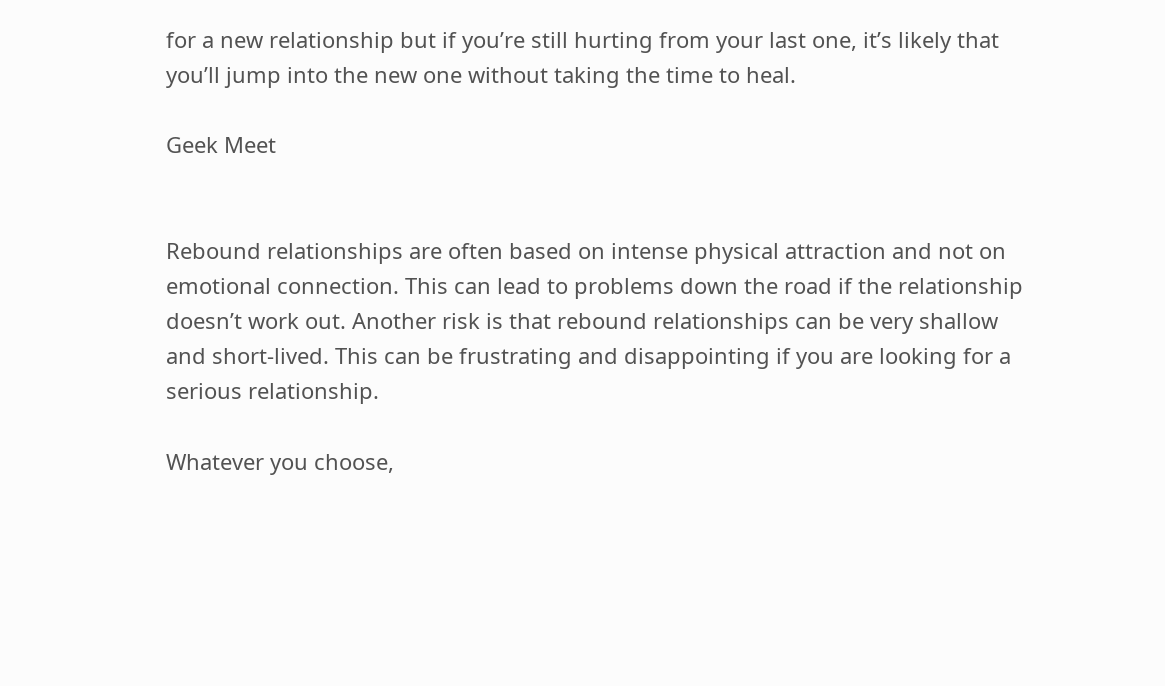for a new relationship but if you’re still hurting from your last one, it’s likely that you’ll jump into the new one without taking the time to heal.

Geek Meet


Rebound relationships are often based on intense physical attraction and not on emotional connection. This can lead to problems down the road if the relationship doesn’t work out. Another risk is that rebound relationships can be very shallow and short-lived. This can be frustrating and disappointing if you are looking for a serious relationship.

Whatever you choose,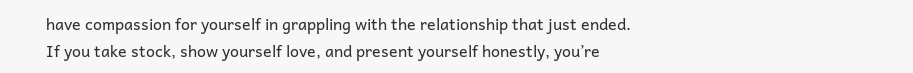have compassion for yourself in grappling with the relationship that just ended. If you take stock, show yourself love, and present yourself honestly, you’re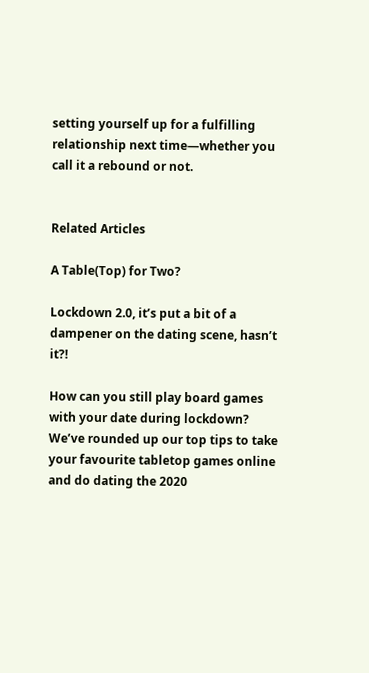setting yourself up for a fulfilling relationship next time—whether you call it a rebound or not.


Related Articles

A Table(Top) for Two?

Lockdown 2.0, it’s put a bit of a dampener on the dating scene, hasn’t it?!

How can you still play board games with your date during lockdown? We’ve rounded up our top tips to take your favourite tabletop games online and do dating the 2020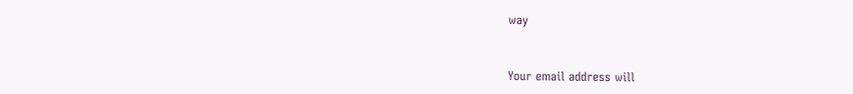way


Your email address will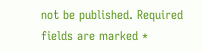not be published. Required fields are marked *